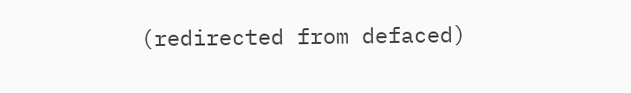(redirected from defaced)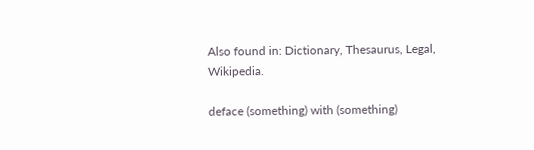Also found in: Dictionary, Thesaurus, Legal, Wikipedia.

deface (something) with (something)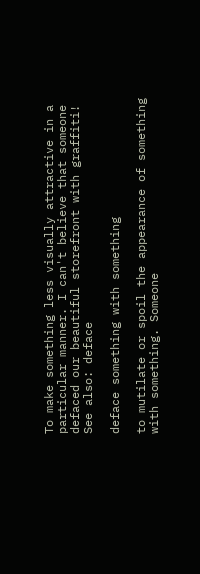To make something less visually attractive in a particular manner. I can't believe that someone defaced our beautiful storefront with graffiti!
See also: deface

deface something with something

to mutilate or spoil the appearance of something with something. Someone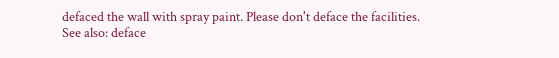defaced the wall with spray paint. Please don't deface the facilities.
See also: deface